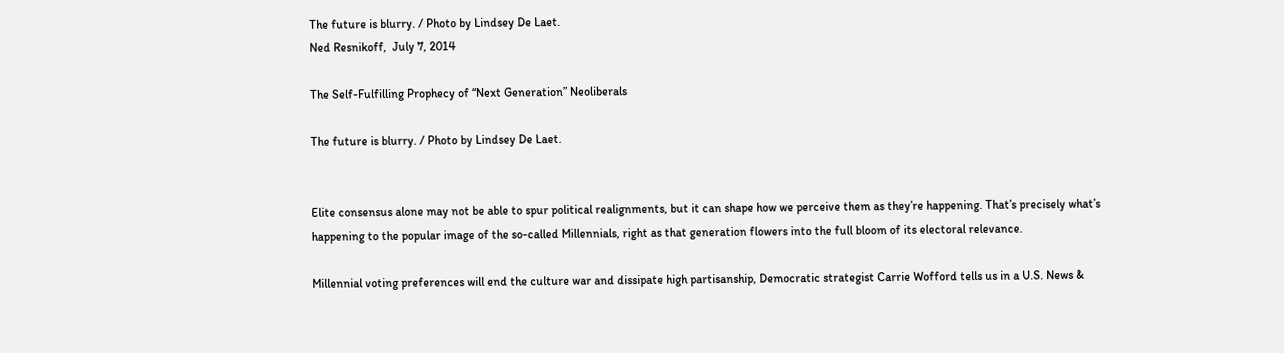The future is blurry. / Photo by Lindsey De Laet.
Ned Resnikoff,  July 7, 2014

The Self-Fulfilling Prophecy of “Next Generation” Neoliberals

The future is blurry. / Photo by Lindsey De Laet.


Elite consensus alone may not be able to spur political realignments, but it can shape how we perceive them as they’re happening. That’s precisely what’s happening to the popular image of the so-called Millennials, right as that generation flowers into the full bloom of its electoral relevance.

Millennial voting preferences will end the culture war and dissipate high partisanship, Democratic strategist Carrie Wofford tells us in a U.S. News &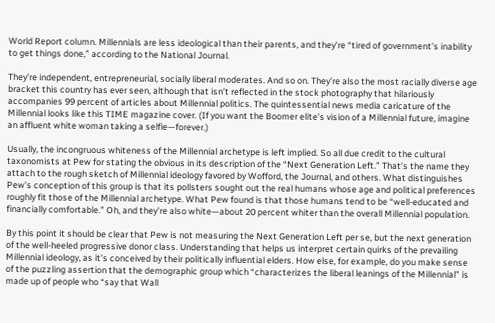World Report column. Millennials are less ideological than their parents, and they’re “tired of government’s inability to get things done,” according to the National Journal.

They’re independent, entrepreneurial, socially liberal moderates. And so on. They’re also the most racially diverse age bracket this country has ever seen, although that isn’t reflected in the stock photography that hilariously accompanies 99 percent of articles about Millennial politics. The quintessential news media caricature of the Millennial looks like this TIME magazine cover. (If you want the Boomer elite’s vision of a Millennial future, imagine an affluent white woman taking a selfie—forever.)

Usually, the incongruous whiteness of the Millennial archetype is left implied. So all due credit to the cultural taxonomists at Pew for stating the obvious in its description of the “Next Generation Left.” That’s the name they attach to the rough sketch of Millennial ideology favored by Wofford, the Journal, and others. What distinguishes Pew’s conception of this group is that its pollsters sought out the real humans whose age and political preferences roughly fit those of the Millennial archetype. What Pew found is that those humans tend to be “well-educated and financially comfortable.” Oh, and they’re also white—about 20 percent whiter than the overall Millennial population.

By this point it should be clear that Pew is not measuring the Next Generation Left per se, but the next generation of the well-heeled progressive donor class. Understanding that helps us interpret certain quirks of the prevailing Millennial ideology, as it’s conceived by their politically influential elders. How else, for example, do you make sense of the puzzling assertion that the demographic group which “characterizes the liberal leanings of the Millennial” is made up of people who “say that Wall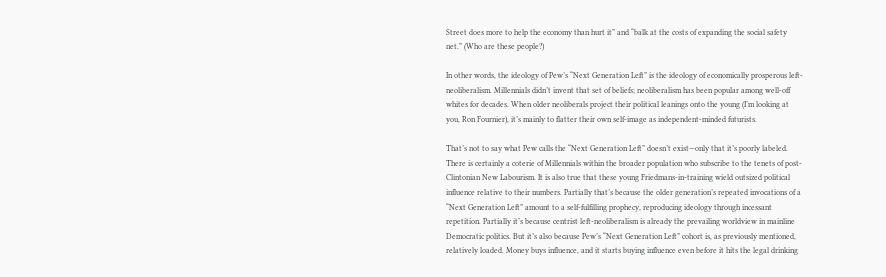Street does more to help the economy than hurt it” and “balk at the costs of expanding the social safety net.” (Who are these people?)

In other words, the ideology of Pew’s “Next Generation Left” is the ideology of economically prosperous left-neoliberalism. Millennials didn’t invent that set of beliefs; neoliberalism has been popular among well-off whites for decades. When older neoliberals project their political leanings onto the young (I’m looking at you, Ron Fournier), it’s mainly to flatter their own self-image as independent-minded futurists.

That’s not to say what Pew calls the “Next Generation Left” doesn’t exist—only that it’s poorly labeled. There is certainly a coterie of Millennials within the broader population who subscribe to the tenets of post-Clintonian New Labourism. It is also true that these young Friedmans-in-training wield outsized political influence relative to their numbers. Partially that’s because the older generation’s repeated invocations of a “Next Generation Left” amount to a self-fulfilling prophecy, reproducing ideology through incessant repetition. Partially it’s because centrist left-neoliberalism is already the prevailing worldview in mainline Democratic politics. But it’s also because Pew’s “Next Generation Left” cohort is, as previously mentioned, relatively loaded. Money buys influence, and it starts buying influence even before it hits the legal drinking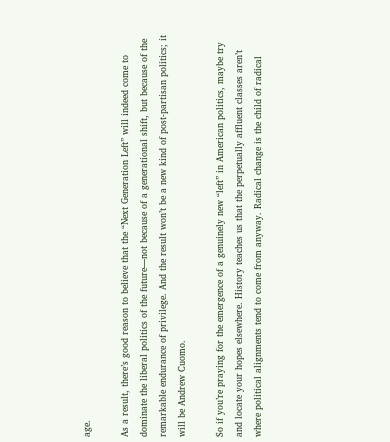age.

As a result, there’s good reason to believe that the “Next Generation Left” will indeed come to dominate the liberal politics of the future—not because of a generational shift, but because of the remarkable endurance of privilege. And the result won’t be a new kind of post-partisan politics; it will be Andrew Cuomo.

So if you’re praying for the emergence of a genuinely new “left” in American politics, maybe try and locate your hopes elsewhere. History teaches us that the perpetually affluent classes aren’t where political alignments tend to come from anyway. Radical change is the child of radical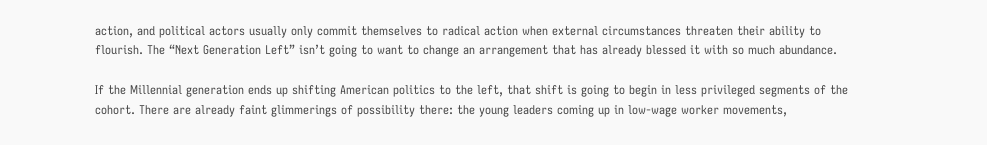action, and political actors usually only commit themselves to radical action when external circumstances threaten their ability to flourish. The “Next Generation Left” isn’t going to want to change an arrangement that has already blessed it with so much abundance.

If the Millennial generation ends up shifting American politics to the left, that shift is going to begin in less privileged segments of the cohort. There are already faint glimmerings of possibility there: the young leaders coming up in low-wage worker movements,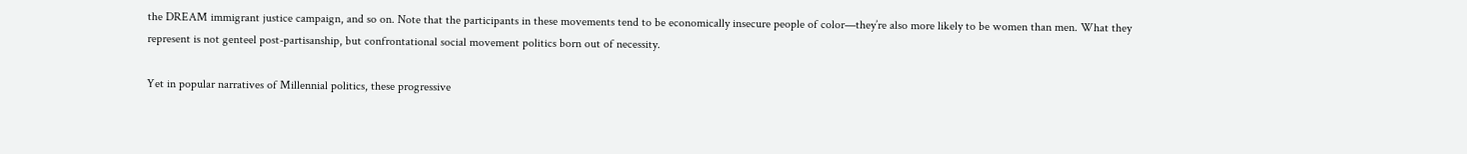the DREAM immigrant justice campaign, and so on. Note that the participants in these movements tend to be economically insecure people of color—they’re also more likely to be women than men. What they represent is not genteel post-partisanship, but confrontational social movement politics born out of necessity.

Yet in popular narratives of Millennial politics, these progressive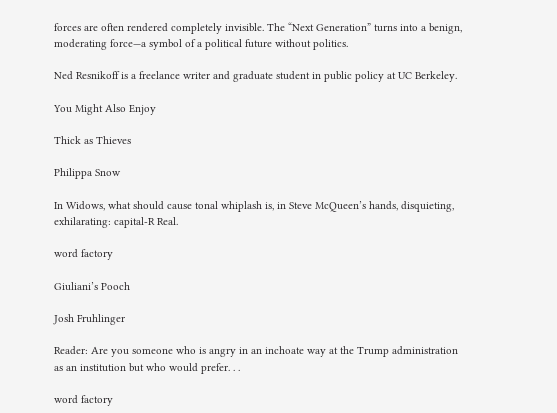forces are often rendered completely invisible. The “Next Generation” turns into a benign, moderating force—a symbol of a political future without politics.

Ned Resnikoff is a freelance writer and graduate student in public policy at UC Berkeley.

You Might Also Enjoy

Thick as Thieves

Philippa Snow

In Widows, what should cause tonal whiplash is, in Steve McQueen’s hands, disquieting, exhilarating: capital-R Real.

word factory

Giuliani’s Pooch

Josh Fruhlinger

Reader: Are you someone who is angry in an inchoate way at the Trump administration as an institution but who would prefer. . .

word factory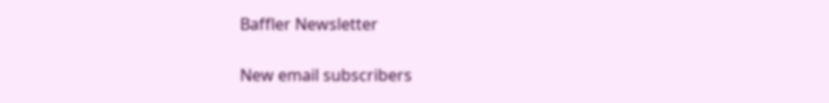Baffler Newsletter

New email subscribers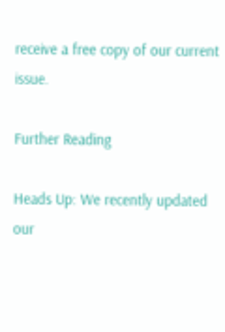receive a free copy of our current issue.

Further Reading

Heads Up: We recently updated our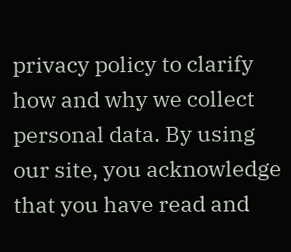privacy policy to clarify how and why we collect personal data. By using our site, you acknowledge that you have read and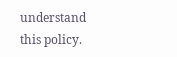understand this policy.